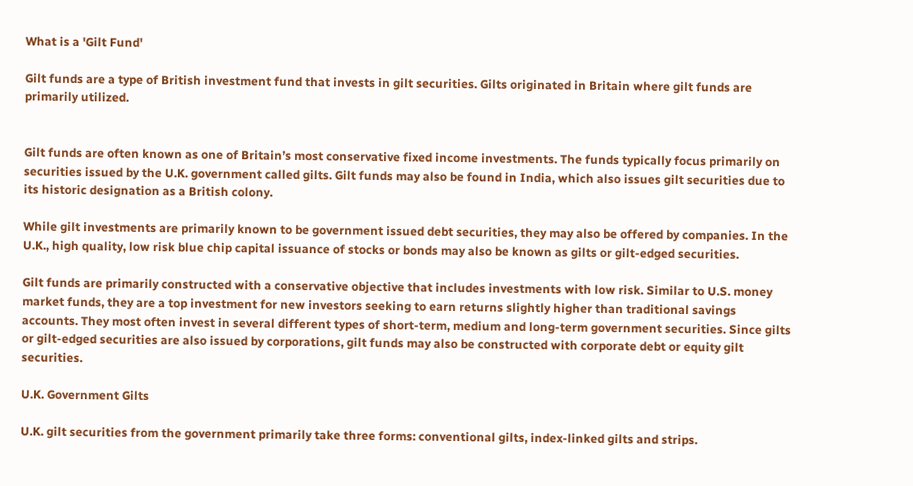What is a 'Gilt Fund'

Gilt funds are a type of British investment fund that invests in gilt securities. Gilts originated in Britain where gilt funds are primarily utilized.


Gilt funds are often known as one of Britain’s most conservative fixed income investments. The funds typically focus primarily on securities issued by the U.K. government called gilts. Gilt funds may also be found in India, which also issues gilt securities due to its historic designation as a British colony.

While gilt investments are primarily known to be government issued debt securities, they may also be offered by companies. In the U.K., high quality, low risk blue chip capital issuance of stocks or bonds may also be known as gilts or gilt-edged securities.

Gilt funds are primarily constructed with a conservative objective that includes investments with low risk. Similar to U.S. money market funds, they are a top investment for new investors seeking to earn returns slightly higher than traditional savings accounts. They most often invest in several different types of short-term, medium and long-term government securities. Since gilts or gilt-edged securities are also issued by corporations, gilt funds may also be constructed with corporate debt or equity gilt securities.

U.K. Government Gilts

U.K. gilt securities from the government primarily take three forms: conventional gilts, index-linked gilts and strips.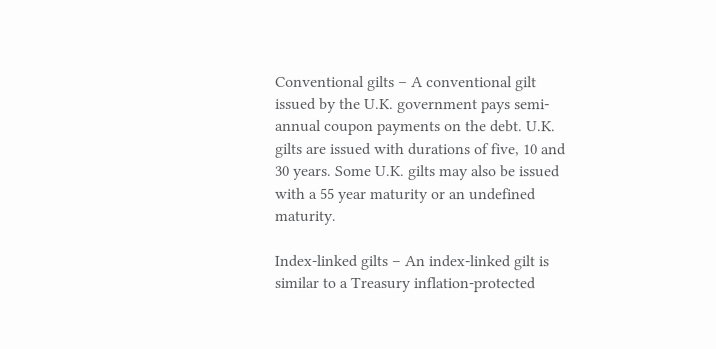Conventional gilts – A conventional gilt issued by the U.K. government pays semi-annual coupon payments on the debt. U.K. gilts are issued with durations of five, 10 and 30 years. Some U.K. gilts may also be issued with a 55 year maturity or an undefined maturity.

Index-linked gilts – An index-linked gilt is similar to a Treasury inflation-protected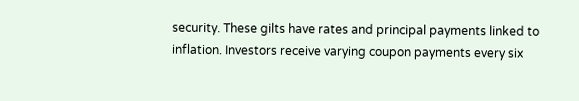security. These gilts have rates and principal payments linked to inflation. Investors receive varying coupon payments every six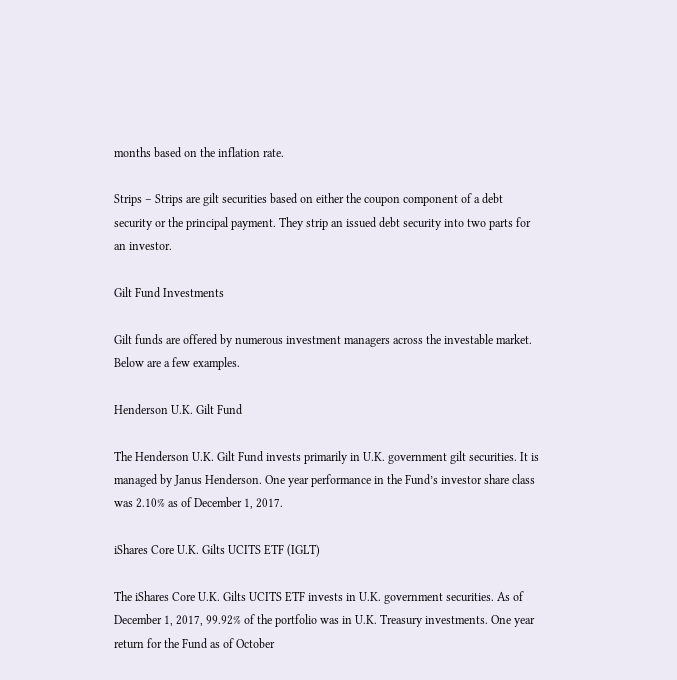months based on the inflation rate.

Strips – Strips are gilt securities based on either the coupon component of a debt security or the principal payment. They strip an issued debt security into two parts for an investor.

Gilt Fund Investments

Gilt funds are offered by numerous investment managers across the investable market. Below are a few examples.

Henderson U.K. Gilt Fund

The Henderson U.K. Gilt Fund invests primarily in U.K. government gilt securities. It is managed by Janus Henderson. One year performance in the Fund’s investor share class was 2.10% as of December 1, 2017.

iShares Core U.K. Gilts UCITS ETF (IGLT)

The iShares Core U.K. Gilts UCITS ETF invests in U.K. government securities. As of December 1, 2017, 99.92% of the portfolio was in U.K. Treasury investments. One year return for the Fund as of October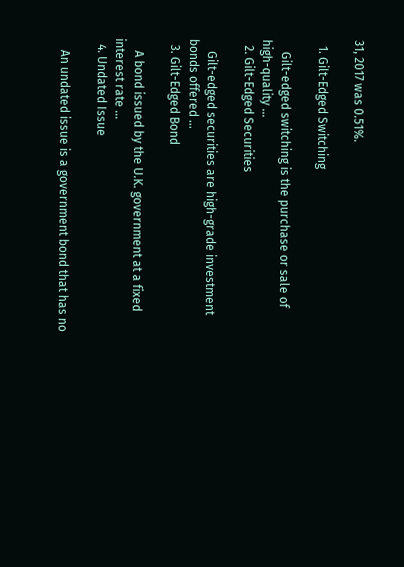31, 2017 was 0.51%.

  1. Gilt-Edged Switching

    Gilt-edged switching is the purchase or sale of high-quality ...
  2. Gilt-Edged Securities

    Gilt-edged securities are high-grade investment bonds offered ...
  3. Gilt-Edged Bond

    A bond issued by the U.K. government at a fixed interest rate ...
  4. Undated Issue

    An undated issue is a government bond that has no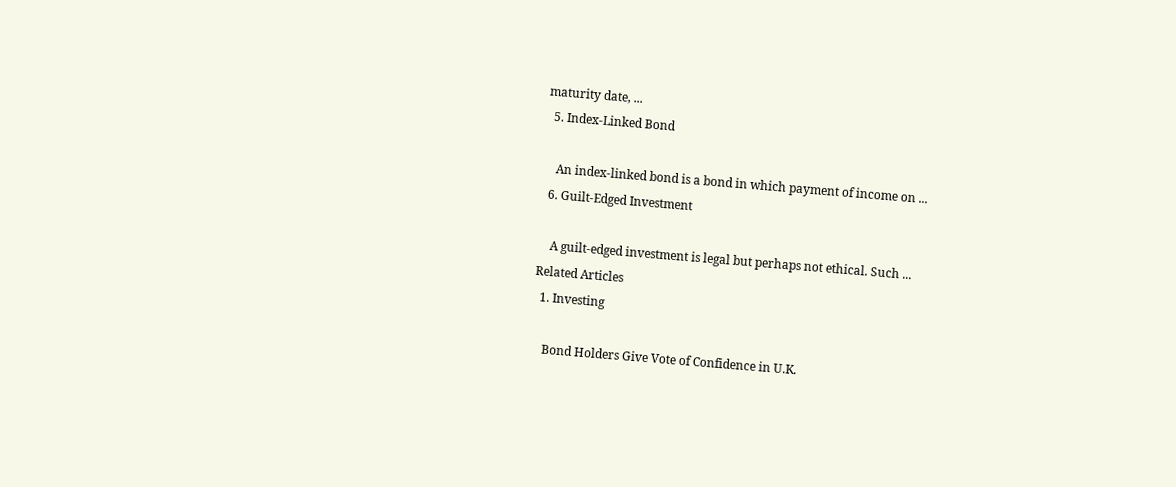maturity date, ...
  5. Index-Linked Bond

    An index-linked bond is a bond in which payment of income on ...
  6. Guilt-Edged Investment

    A guilt-edged investment is legal but perhaps not ethical. Such ...
Related Articles
  1. Investing

    Bond Holders Give Vote of Confidence in U.K.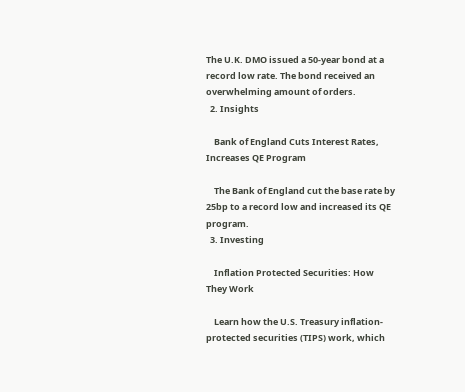The U.K. DMO issued a 50-year bond at a record low rate. The bond received an overwhelming amount of orders.
  2. Insights

    Bank of England Cuts Interest Rates, Increases QE Program

    The Bank of England cut the base rate by 25bp to a record low and increased its QE program.
  3. Investing

    Inflation Protected Securities: How They Work

    Learn how the U.S. Treasury inflation-protected securities (TIPS) work, which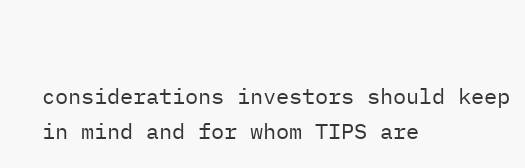considerations investors should keep in mind and for whom TIPS are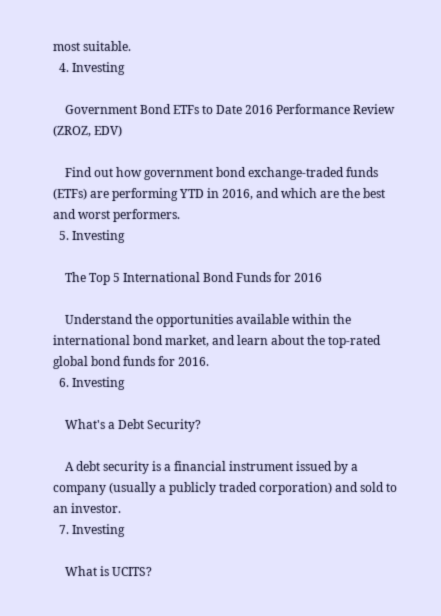most suitable.
  4. Investing

    Government Bond ETFs to Date 2016 Performance Review (ZROZ, EDV)

    Find out how government bond exchange-traded funds (ETFs) are performing YTD in 2016, and which are the best and worst performers.
  5. Investing

    The Top 5 International Bond Funds for 2016

    Understand the opportunities available within the international bond market, and learn about the top-rated global bond funds for 2016.
  6. Investing

    What's a Debt Security?

    A debt security is a financial instrument issued by a company (usually a publicly traded corporation) and sold to an investor.
  7. Investing

    What is UCITS?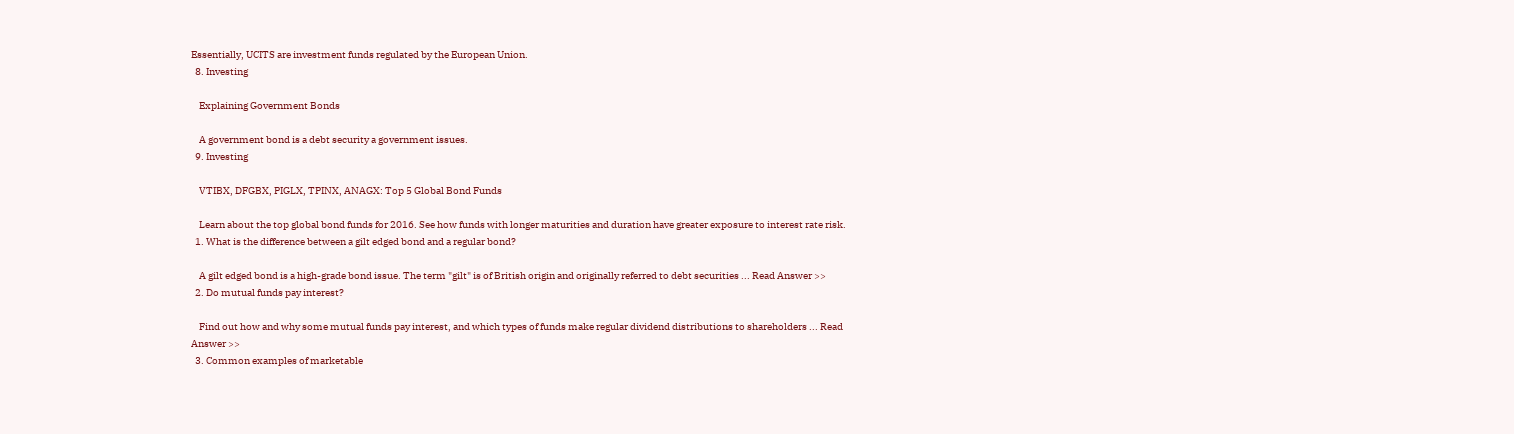Essentially, UCITS are investment funds regulated by the European Union.
  8. Investing

    Explaining Government Bonds

    A government bond is a debt security a government issues.
  9. Investing

    VTIBX, DFGBX, PIGLX, TPINX, ANAGX: Top 5 Global Bond Funds

    Learn about the top global bond funds for 2016. See how funds with longer maturities and duration have greater exposure to interest rate risk.
  1. What is the difference between a gilt edged bond and a regular bond?

    A gilt edged bond is a high-grade bond issue. The term "gilt" is of British origin and originally referred to debt securities ... Read Answer >>
  2. Do mutual funds pay interest?

    Find out how and why some mutual funds pay interest, and which types of funds make regular dividend distributions to shareholders ... Read Answer >>
  3. Common examples of marketable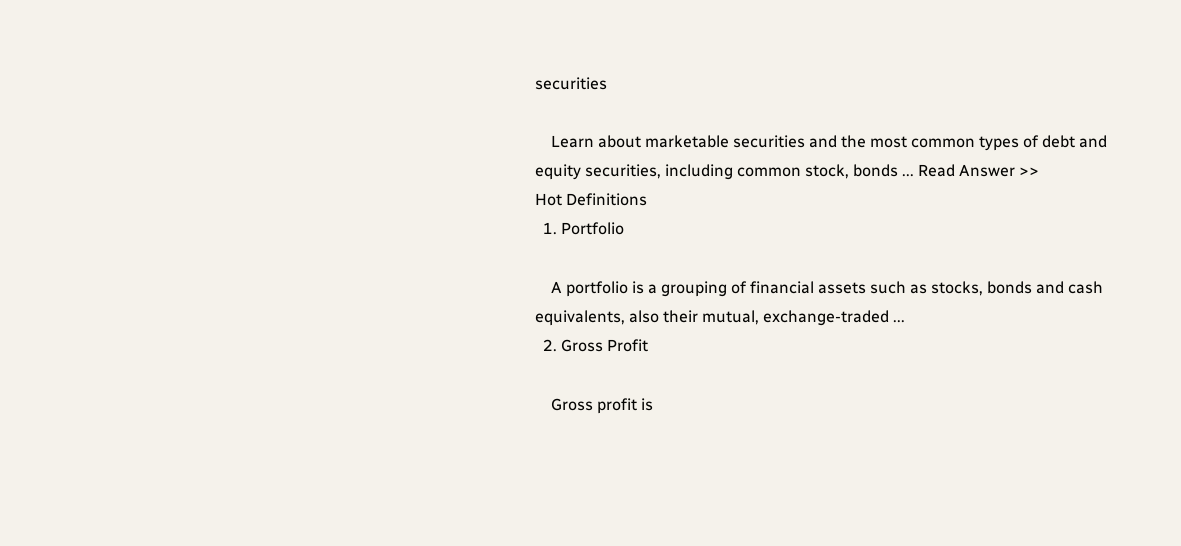securities

    Learn about marketable securities and the most common types of debt and equity securities, including common stock, bonds ... Read Answer >>
Hot Definitions
  1. Portfolio

    A portfolio is a grouping of financial assets such as stocks, bonds and cash equivalents, also their mutual, exchange-traded ...
  2. Gross Profit

    Gross profit is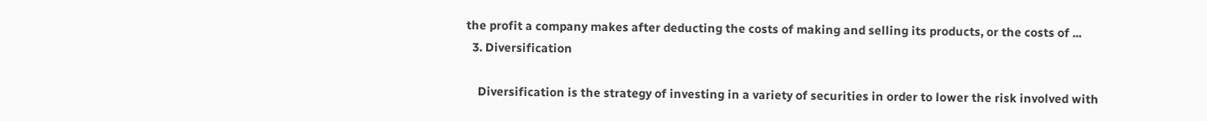the profit a company makes after deducting the costs of making and selling its products, or the costs of ...
  3. Diversification

    Diversification is the strategy of investing in a variety of securities in order to lower the risk involved with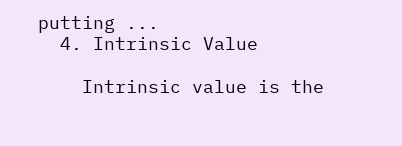putting ...
  4. Intrinsic Value

    Intrinsic value is the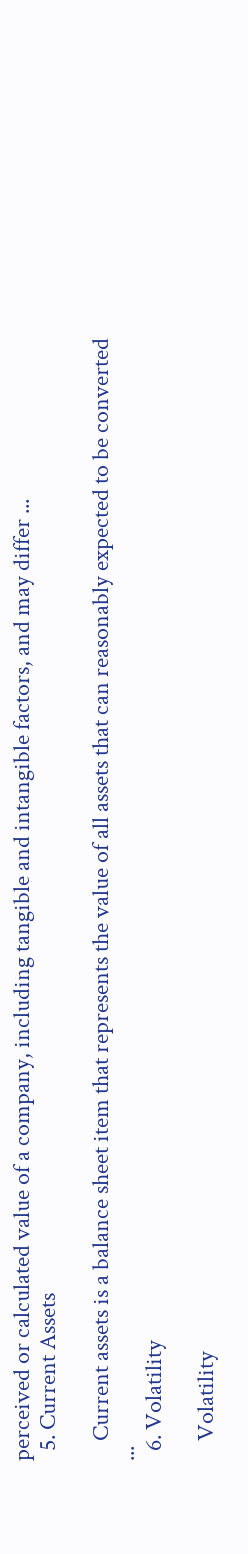perceived or calculated value of a company, including tangible and intangible factors, and may differ ...
  5. Current Assets

    Current assets is a balance sheet item that represents the value of all assets that can reasonably expected to be converted ...
  6. Volatility

    Volatility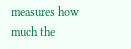measures how much the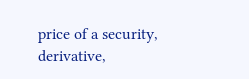price of a security, derivative,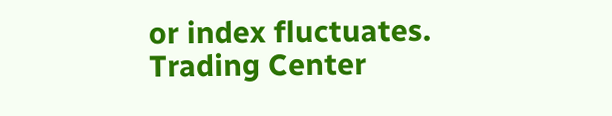or index fluctuates.
Trading Center